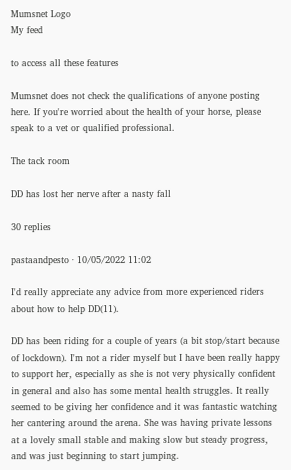Mumsnet Logo
My feed

to access all these features

Mumsnet does not check the qualifications of anyone posting here. If you're worried about the health of your horse, please speak to a vet or qualified professional.

The tack room

DD has lost her nerve after a nasty fall

30 replies

pastaandpesto · 10/05/2022 11:02

I'd really appreciate any advice from more experienced riders about how to help DD(11).

DD has been riding for a couple of years (a bit stop/start because of lockdown). I'm not a rider myself but I have been really happy to support her, especially as she is not very physically confident in general and also has some mental health struggles. It really seemed to be giving her confidence and it was fantastic watching her cantering around the arena. She was having private lessons at a lovely small stable and making slow but steady progress, and was just beginning to start jumping.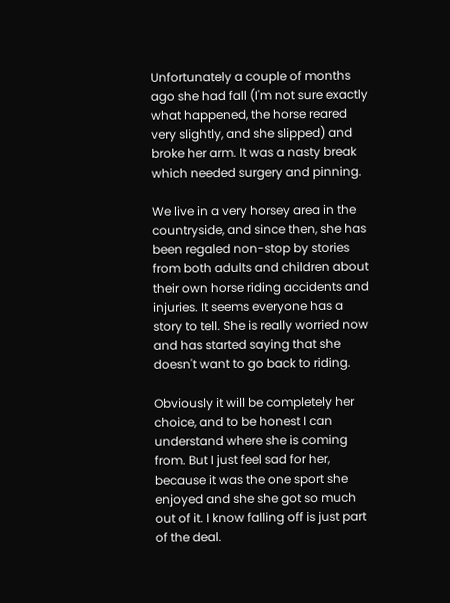Unfortunately a couple of months ago she had fall (I'm not sure exactly what happened, the horse reared very slightly, and she slipped) and broke her arm. It was a nasty break which needed surgery and pinning.

We live in a very horsey area in the countryside, and since then, she has been regaled non-stop by stories from both adults and children about their own horse riding accidents and injuries. It seems everyone has a story to tell. She is really worried now and has started saying that she doesn't want to go back to riding.

Obviously it will be completely her choice, and to be honest I can understand where she is coming from. But I just feel sad for her, because it was the one sport she enjoyed and she she got so much out of it. I know falling off is just part of the deal.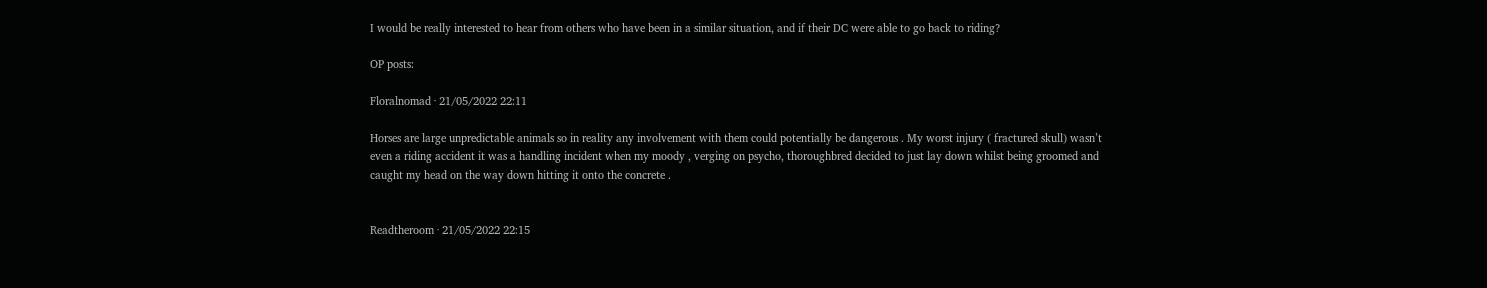I would be really interested to hear from others who have been in a similar situation, and if their DC were able to go back to riding?

OP posts:

Floralnomad · 21/05/2022 22:11

Horses are large unpredictable animals so in reality any involvement with them could potentially be dangerous . My worst injury ( fractured skull) wasn’t even a riding accident it was a handling incident when my moody , verging on psycho, thoroughbred decided to just lay down whilst being groomed and caught my head on the way down hitting it onto the concrete .


Readtheroom · 21/05/2022 22:15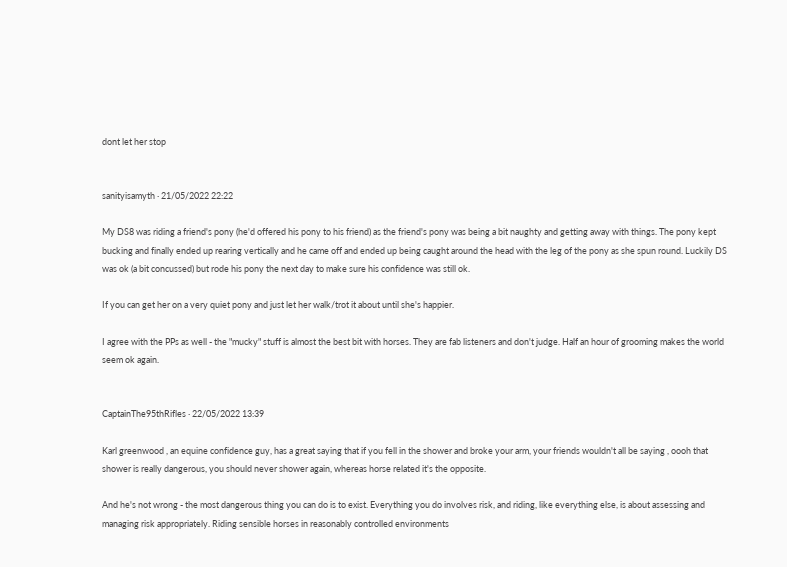dont let her stop


sanityisamyth · 21/05/2022 22:22

My DS8 was riding a friend's pony (he'd offered his pony to his friend) as the friend's pony was being a bit naughty and getting away with things. The pony kept bucking and finally ended up rearing vertically and he came off and ended up being caught around the head with the leg of the pony as she spun round. Luckily DS was ok (a bit concussed) but rode his pony the next day to make sure his confidence was still ok.

If you can get her on a very quiet pony and just let her walk/trot it about until she's happier.

I agree with the PPs as well - the "mucky" stuff is almost the best bit with horses. They are fab listeners and don't judge. Half an hour of grooming makes the world seem ok again.


CaptainThe95thRifles · 22/05/2022 13:39

Karl greenwood , an equine confidence guy, has a great saying that if you fell in the shower and broke your arm, your friends wouldn't all be saying , oooh that shower is really dangerous, you should never shower again, whereas horse related it's the opposite.

And he's not wrong - the most dangerous thing you can do is to exist. Everything you do involves risk, and riding, like everything else, is about assessing and managing risk appropriately. Riding sensible horses in reasonably controlled environments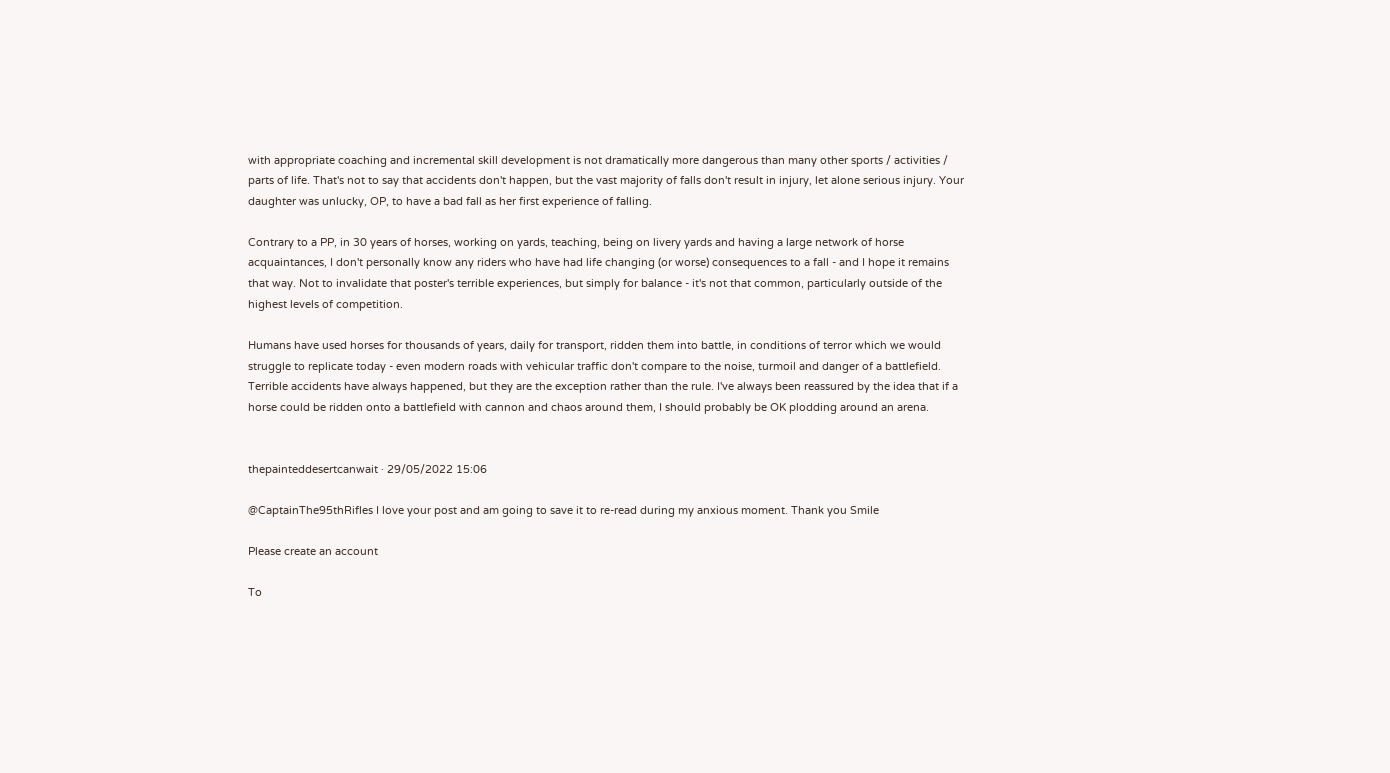with appropriate coaching and incremental skill development is not dramatically more dangerous than many other sports / activities / parts of life. That's not to say that accidents don't happen, but the vast majority of falls don't result in injury, let alone serious injury. Your daughter was unlucky, OP, to have a bad fall as her first experience of falling.

Contrary to a PP, in 30 years of horses, working on yards, teaching, being on livery yards and having a large network of horse acquaintances, I don't personally know any riders who have had life changing (or worse) consequences to a fall - and I hope it remains that way. Not to invalidate that poster's terrible experiences, but simply for balance - it's not that common, particularly outside of the highest levels of competition.

Humans have used horses for thousands of years, daily for transport, ridden them into battle, in conditions of terror which we would struggle to replicate today - even modern roads with vehicular traffic don't compare to the noise, turmoil and danger of a battlefield. Terrible accidents have always happened, but they are the exception rather than the rule. I've always been reassured by the idea that if a horse could be ridden onto a battlefield with cannon and chaos around them, I should probably be OK plodding around an arena.


thepainteddesertcanwait · 29/05/2022 15:06

@CaptainThe95thRifles I love your post and am going to save it to re-read during my anxious moment. Thank you Smile

Please create an account

To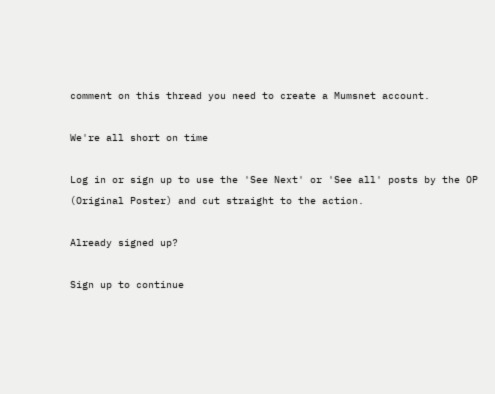comment on this thread you need to create a Mumsnet account.

We're all short on time

Log in or sign up to use the 'See Next' or 'See all' posts by the OP (Original Poster) and cut straight to the action.

Already signed up?

Sign up to continue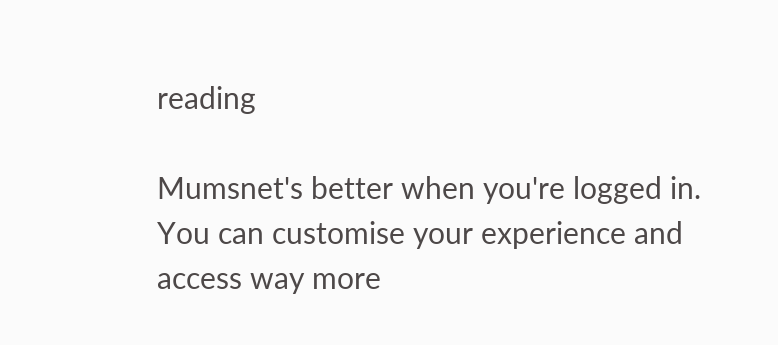reading

Mumsnet's better when you're logged in. You can customise your experience and access way more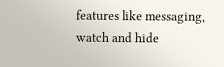features like messaging, watch and hide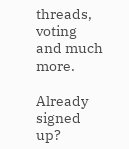threads, voting and much more.

Already signed up?